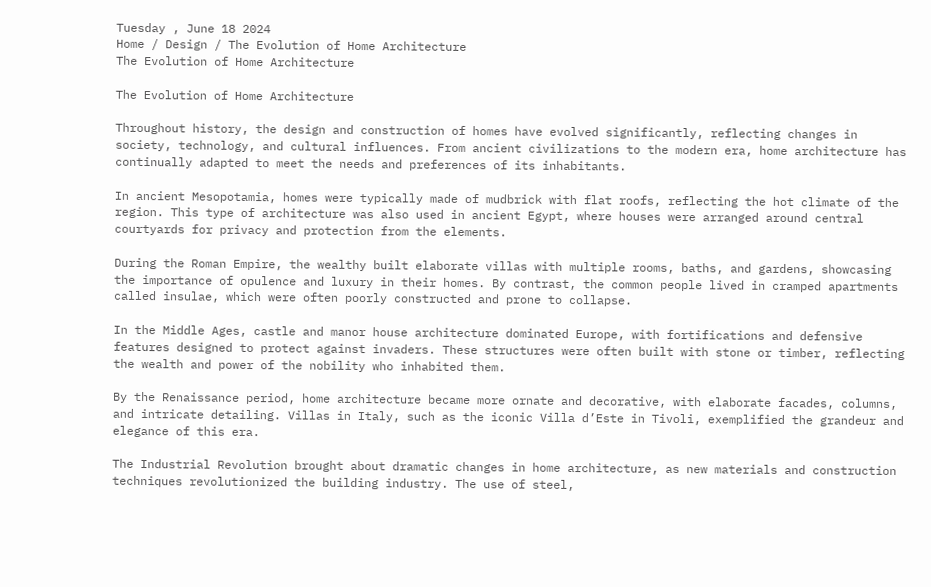Tuesday , June 18 2024
Home / Design / The Evolution of Home Architecture
The Evolution of Home Architecture

The Evolution of Home Architecture

Throughout history, the design and construction of homes have evolved significantly, reflecting changes in society, technology, and cultural influences. From ancient civilizations to the modern era, home architecture has continually adapted to meet the needs and preferences of its inhabitants.

In ancient Mesopotamia, homes were typically made of mudbrick with flat roofs, reflecting the hot climate of the region. This type of architecture was also used in ancient Egypt, where houses were arranged around central courtyards for privacy and protection from the elements.

During the Roman Empire, the wealthy built elaborate villas with multiple rooms, baths, and gardens, showcasing the importance of opulence and luxury in their homes. By contrast, the common people lived in cramped apartments called insulae, which were often poorly constructed and prone to collapse.

In the Middle Ages, castle and manor house architecture dominated Europe, with fortifications and defensive features designed to protect against invaders. These structures were often built with stone or timber, reflecting the wealth and power of the nobility who inhabited them.

By the Renaissance period, home architecture became more ornate and decorative, with elaborate facades, columns, and intricate detailing. Villas in Italy, such as the iconic Villa d’Este in Tivoli, exemplified the grandeur and elegance of this era.

The Industrial Revolution brought about dramatic changes in home architecture, as new materials and construction techniques revolutionized the building industry. The use of steel,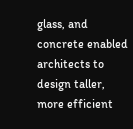glass, and concrete enabled architects to design taller, more efficient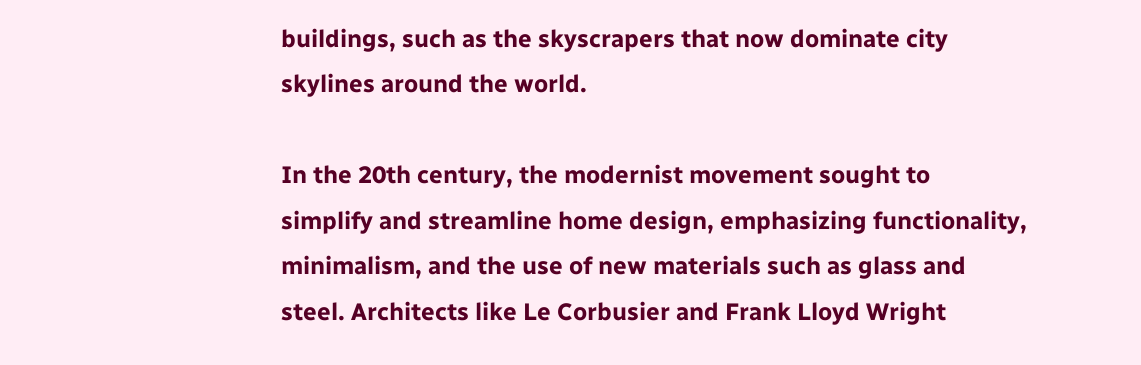buildings, such as the skyscrapers that now dominate city skylines around the world.

In the 20th century, the modernist movement sought to simplify and streamline home design, emphasizing functionality, minimalism, and the use of new materials such as glass and steel. Architects like Le Corbusier and Frank Lloyd Wright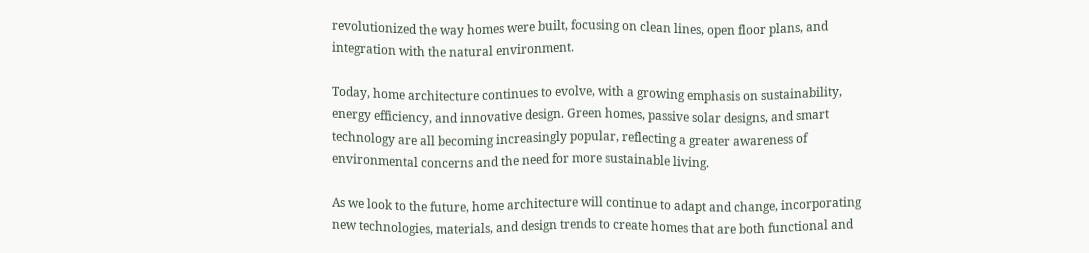revolutionized the way homes were built, focusing on clean lines, open floor plans, and integration with the natural environment.

Today, home architecture continues to evolve, with a growing emphasis on sustainability, energy efficiency, and innovative design. Green homes, passive solar designs, and smart technology are all becoming increasingly popular, reflecting a greater awareness of environmental concerns and the need for more sustainable living.

As we look to the future, home architecture will continue to adapt and change, incorporating new technologies, materials, and design trends to create homes that are both functional and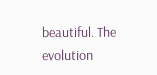beautiful. The evolution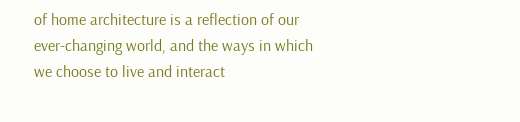of home architecture is a reflection of our ever-changing world, and the ways in which we choose to live and interact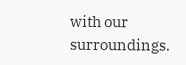with our surroundings.